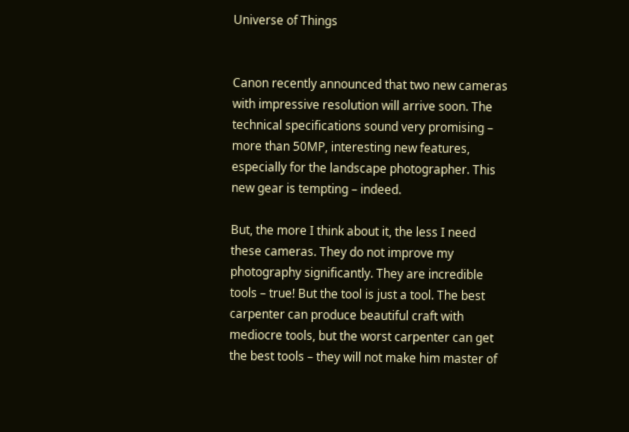Universe of Things


Canon recently announced that two new cameras with impressive resolution will arrive soon. The technical specifications sound very promising – more than 50MP, interesting new features, especially for the landscape photographer. This new gear is tempting – indeed.

But, the more I think about it, the less I need these cameras. They do not improve my photography significantly. They are incredible tools – true! But the tool is just a tool. The best carpenter can produce beautiful craft with mediocre tools, but the worst carpenter can get the best tools – they will not make him master of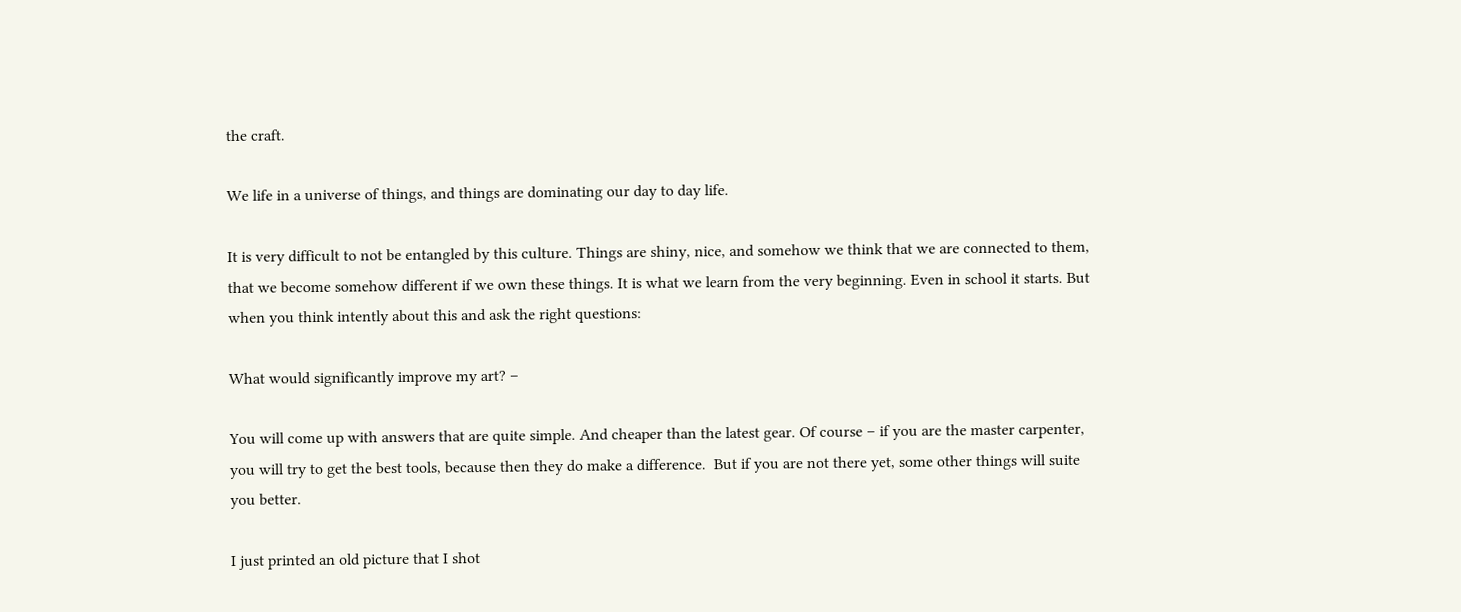the craft.

We life in a universe of things, and things are dominating our day to day life.

It is very difficult to not be entangled by this culture. Things are shiny, nice, and somehow we think that we are connected to them, that we become somehow different if we own these things. It is what we learn from the very beginning. Even in school it starts. But when you think intently about this and ask the right questions:

What would significantly improve my art? –

You will come up with answers that are quite simple. And cheaper than the latest gear. Of course – if you are the master carpenter, you will try to get the best tools, because then they do make a difference.  But if you are not there yet, some other things will suite you better.

I just printed an old picture that I shot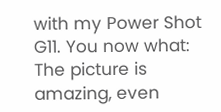with my Power Shot G11. You now what: The picture is amazing, even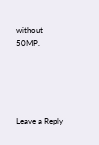without 50MP.





Leave a Reply